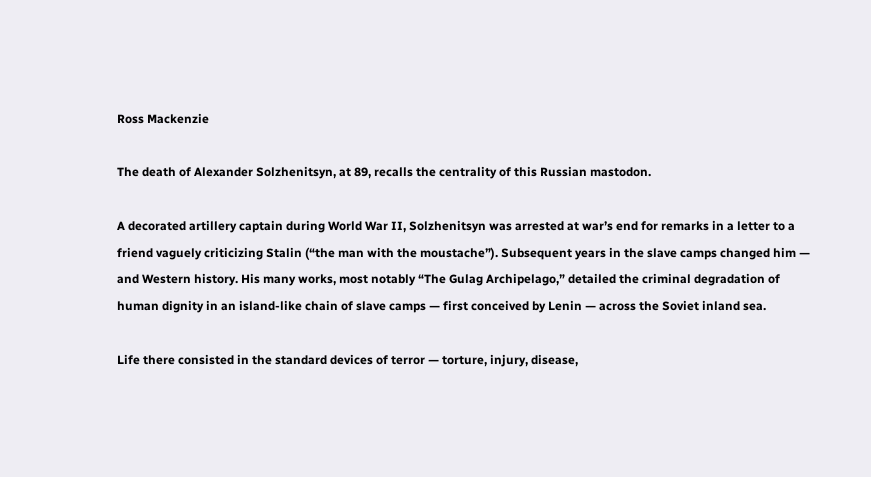Ross Mackenzie

The death of Alexander Solzhenitsyn, at 89, recalls the centrality of this Russian mastodon.

A decorated artillery captain during World War II, Solzhenitsyn was arrested at war’s end for remarks in a letter to a friend vaguely criticizing Stalin (“the man with the moustache”). Subsequent years in the slave camps changed him — and Western history. His many works, most notably “The Gulag Archipelago,” detailed the criminal degradation of human dignity in an island-like chain of slave camps — first conceived by Lenin — across the Soviet inland sea.

Life there consisted in the standard devices of terror — torture, injury, disease,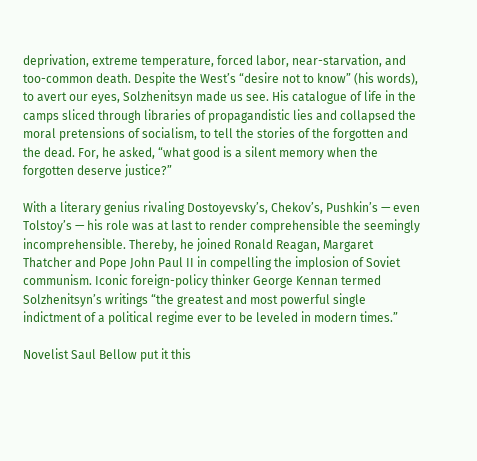deprivation, extreme temperature, forced labor, near-starvation, and too-common death. Despite the West’s “desire not to know” (his words), to avert our eyes, Solzhenitsyn made us see. His catalogue of life in the camps sliced through libraries of propagandistic lies and collapsed the moral pretensions of socialism, to tell the stories of the forgotten and the dead. For, he asked, “what good is a silent memory when the forgotten deserve justice?”

With a literary genius rivaling Dostoyevsky’s, Chekov’s, Pushkin’s — even Tolstoy’s — his role was at last to render comprehensible the seemingly incomprehensible. Thereby, he joined Ronald Reagan, Margaret Thatcher and Pope John Paul II in compelling the implosion of Soviet communism. Iconic foreign-policy thinker George Kennan termed Solzhenitsyn’s writings “the greatest and most powerful single indictment of a political regime ever to be leveled in modern times.”

Novelist Saul Bellow put it this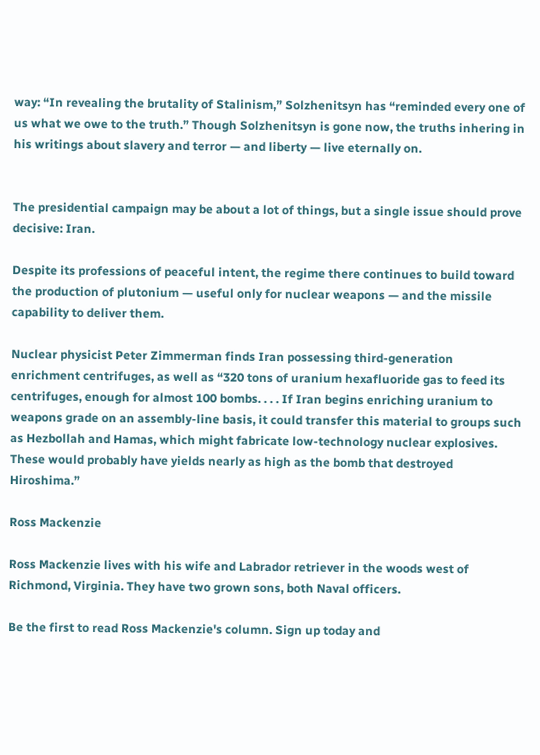way: “In revealing the brutality of Stalinism,” Solzhenitsyn has “reminded every one of us what we owe to the truth.” Though Solzhenitsyn is gone now, the truths inhering in his writings about slavery and terror — and liberty — live eternally on.


The presidential campaign may be about a lot of things, but a single issue should prove decisive: Iran.

Despite its professions of peaceful intent, the regime there continues to build toward the production of plutonium — useful only for nuclear weapons — and the missile capability to deliver them.

Nuclear physicist Peter Zimmerman finds Iran possessing third-generation enrichment centrifuges, as well as “320 tons of uranium hexafluoride gas to feed its centrifuges, enough for almost 100 bombs. . . . If Iran begins enriching uranium to weapons grade on an assembly-line basis, it could transfer this material to groups such as Hezbollah and Hamas, which might fabricate low-technology nuclear explosives. These would probably have yields nearly as high as the bomb that destroyed Hiroshima.”

Ross Mackenzie

Ross Mackenzie lives with his wife and Labrador retriever in the woods west of Richmond, Virginia. They have two grown sons, both Naval officers.

Be the first to read Ross Mackenzie's column. Sign up today and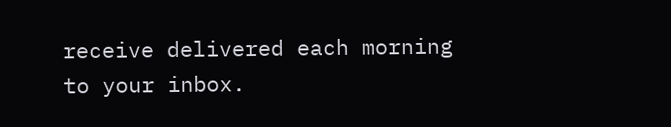receive delivered each morning to your inbox.